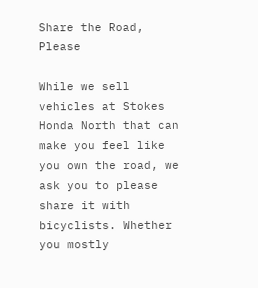Share the Road, Please

While we sell vehicles at Stokes Honda North that can make you feel like you own the road, we ask you to please share it with bicyclists. Whether you mostly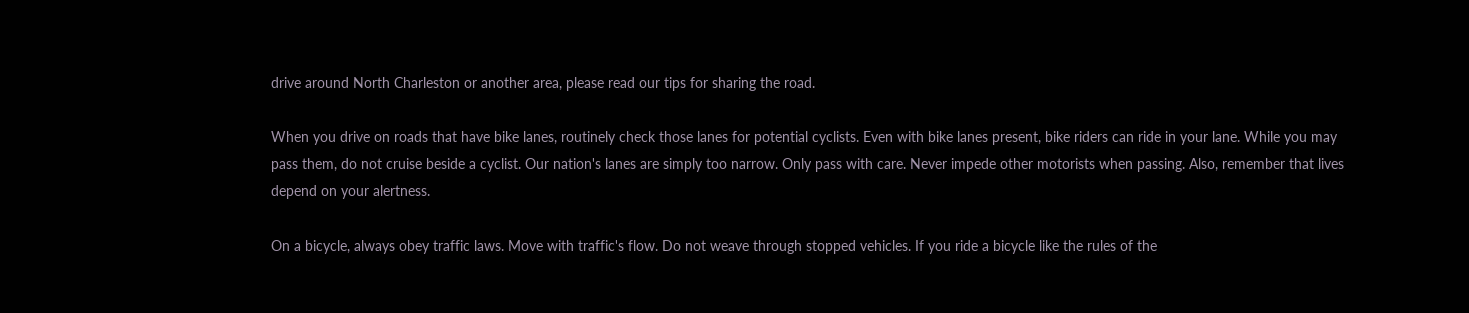drive around North Charleston or another area, please read our tips for sharing the road.

When you drive on roads that have bike lanes, routinely check those lanes for potential cyclists. Even with bike lanes present, bike riders can ride in your lane. While you may pass them, do not cruise beside a cyclist. Our nation's lanes are simply too narrow. Only pass with care. Never impede other motorists when passing. Also, remember that lives depend on your alertness.

On a bicycle, always obey traffic laws. Move with traffic's flow. Do not weave through stopped vehicles. If you ride a bicycle like the rules of the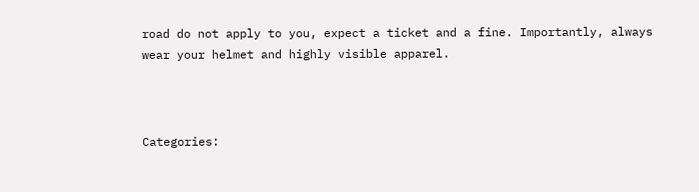road do not apply to you, expect a ticket and a fine. Importantly, always wear your helmet and highly visible apparel.



Categories: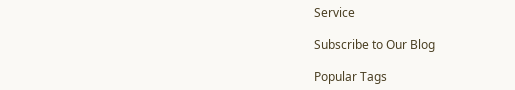Service

Subscribe to Our Blog

Popular Tags